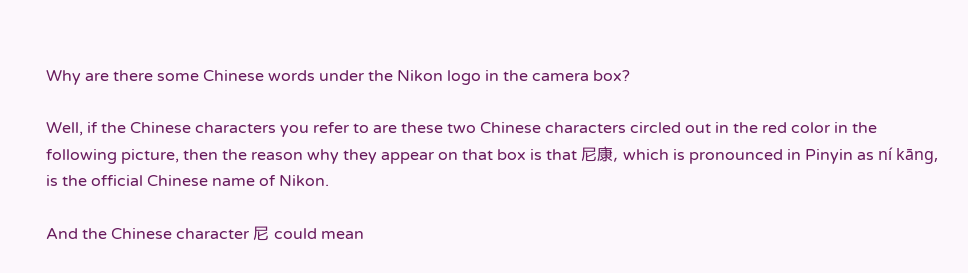Why are there some Chinese words under the Nikon logo in the camera box?

Well, if the Chinese characters you refer to are these two Chinese characters circled out in the red color in the following picture, then the reason why they appear on that box is that 尼康, which is pronounced in Pinyin as ní kāng, is the official Chinese name of Nikon.

And the Chinese character 尼 could mean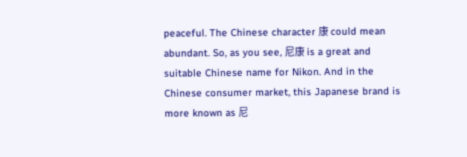peaceful. The Chinese character 康 could mean abundant. So, as you see, 尼康 is a great and suitable Chinese name for Nikon. And in the Chinese consumer market, this Japanese brand is more known as 尼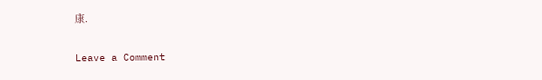康.

Leave a Comment